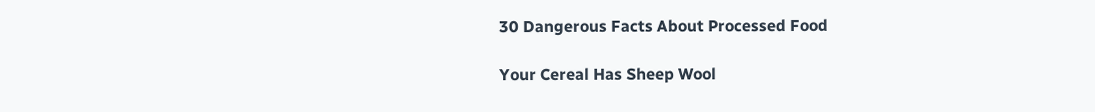30 Dangerous Facts About Processed Food

Your Cereal Has Sheep Wool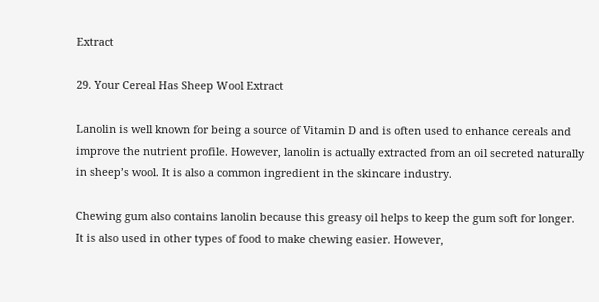Extract

29. Your Cereal Has Sheep Wool Extract

Lanolin is well known for being a source of Vitamin D and is often used to enhance cereals and improve the nutrient profile. However, lanolin is actually extracted from an oil secreted naturally in sheep’s wool. It is also a common ingredient in the skincare industry.

Chewing gum also contains lanolin because this greasy oil helps to keep the gum soft for longer. It is also used in other types of food to make chewing easier. However,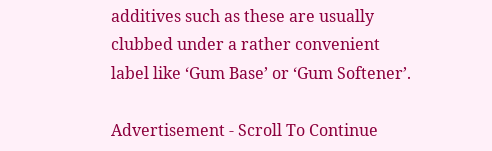additives such as these are usually clubbed under a rather convenient label like ‘Gum Base’ or ‘Gum Softener’.

Advertisement - Scroll To Continue